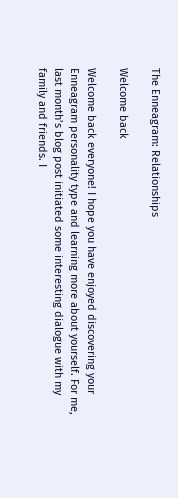The Enneagram: Relationships

Welcome back

Welcome back everyone! I hope you have enjoyed discovering your Enneagram personality type and learning more about yourself. For me, last month’s blog post initiated some interesting dialogue with my family and friends. I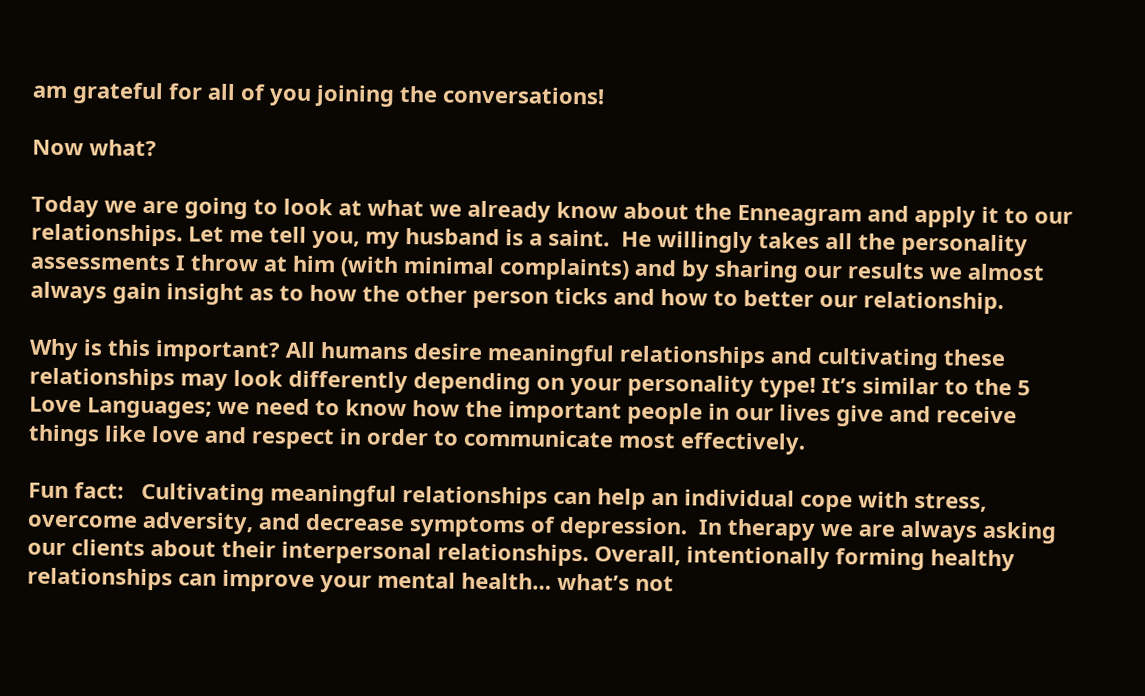am grateful for all of you joining the conversations!

Now what?

Today we are going to look at what we already know about the Enneagram and apply it to our relationships. Let me tell you, my husband is a saint.  He willingly takes all the personality assessments I throw at him (with minimal complaints) and by sharing our results we almost always gain insight as to how the other person ticks and how to better our relationship.

Why is this important? All humans desire meaningful relationships and cultivating these relationships may look differently depending on your personality type! It’s similar to the 5 Love Languages; we need to know how the important people in our lives give and receive things like love and respect in order to communicate most effectively.

Fun fact:   Cultivating meaningful relationships can help an individual cope with stress, overcome adversity, and decrease symptoms of depression.  In therapy we are always asking our clients about their interpersonal relationships. Overall, intentionally forming healthy relationships can improve your mental health… what’s not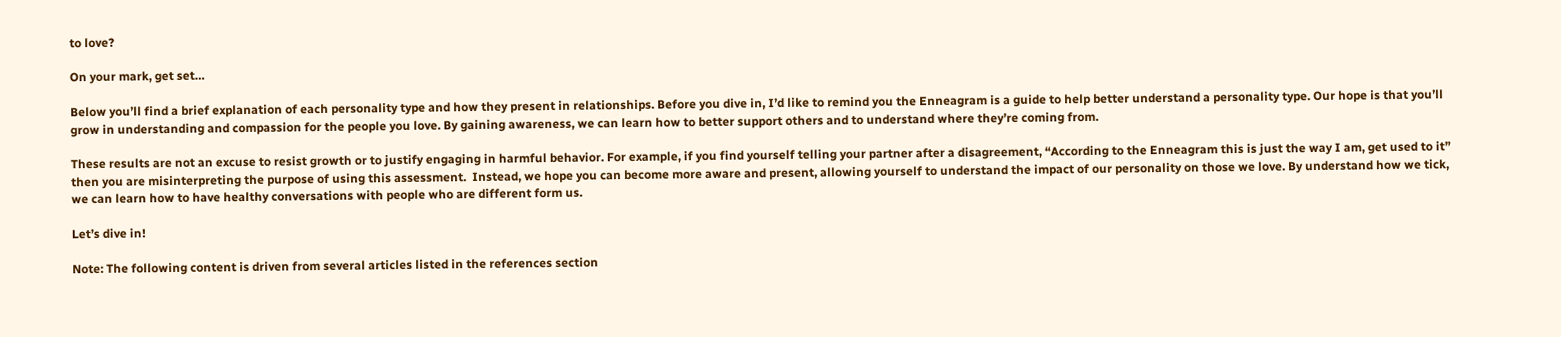to love?

On your mark, get set…

Below you’ll find a brief explanation of each personality type and how they present in relationships. Before you dive in, I’d like to remind you the Enneagram is a guide to help better understand a personality type. Our hope is that you’ll grow in understanding and compassion for the people you love. By gaining awareness, we can learn how to better support others and to understand where they’re coming from.

These results are not an excuse to resist growth or to justify engaging in harmful behavior. For example, if you find yourself telling your partner after a disagreement, “According to the Enneagram this is just the way I am, get used to it” then you are misinterpreting the purpose of using this assessment.  Instead, we hope you can become more aware and present, allowing yourself to understand the impact of our personality on those we love. By understand how we tick, we can learn how to have healthy conversations with people who are different form us.

Let’s dive in!

Note: The following content is driven from several articles listed in the references section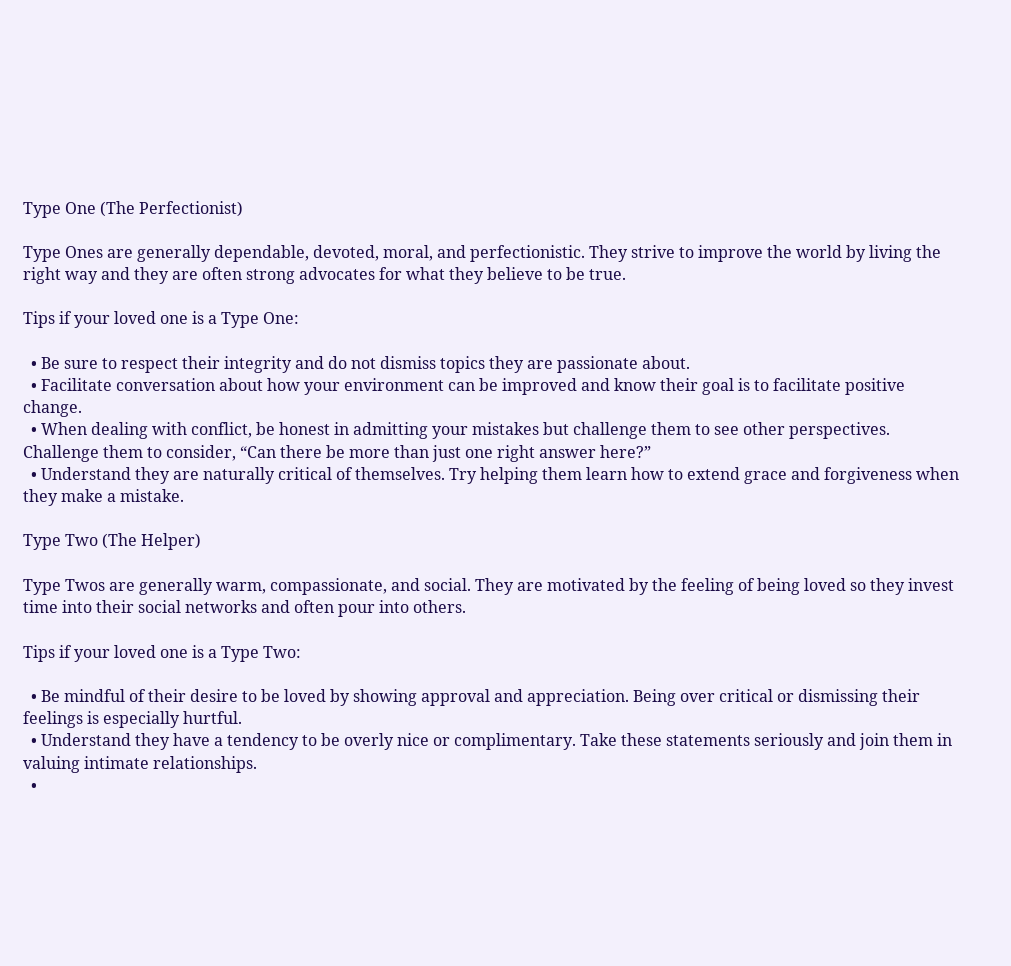Type One (The Perfectionist)

Type Ones are generally dependable, devoted, moral, and perfectionistic. They strive to improve the world by living the right way and they are often strong advocates for what they believe to be true.

Tips if your loved one is a Type One:

  • Be sure to respect their integrity and do not dismiss topics they are passionate about.
  • Facilitate conversation about how your environment can be improved and know their goal is to facilitate positive change.
  • When dealing with conflict, be honest in admitting your mistakes but challenge them to see other perspectives. Challenge them to consider, “Can there be more than just one right answer here?”
  • Understand they are naturally critical of themselves. Try helping them learn how to extend grace and forgiveness when they make a mistake.

Type Two (The Helper)

Type Twos are generally warm, compassionate, and social. They are motivated by the feeling of being loved so they invest  time into their social networks and often pour into others.

Tips if your loved one is a Type Two:

  • Be mindful of their desire to be loved by showing approval and appreciation. Being over critical or dismissing their feelings is especially hurtful.
  • Understand they have a tendency to be overly nice or complimentary. Take these statements seriously and join them in valuing intimate relationships.
  •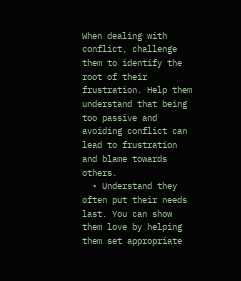When dealing with conflict, challenge them to identify the root of their frustration. Help them understand that being too passive and avoiding conflict can lead to frustration and blame towards others.
  • Understand they often put their needs last. You can show them love by helping them set appropriate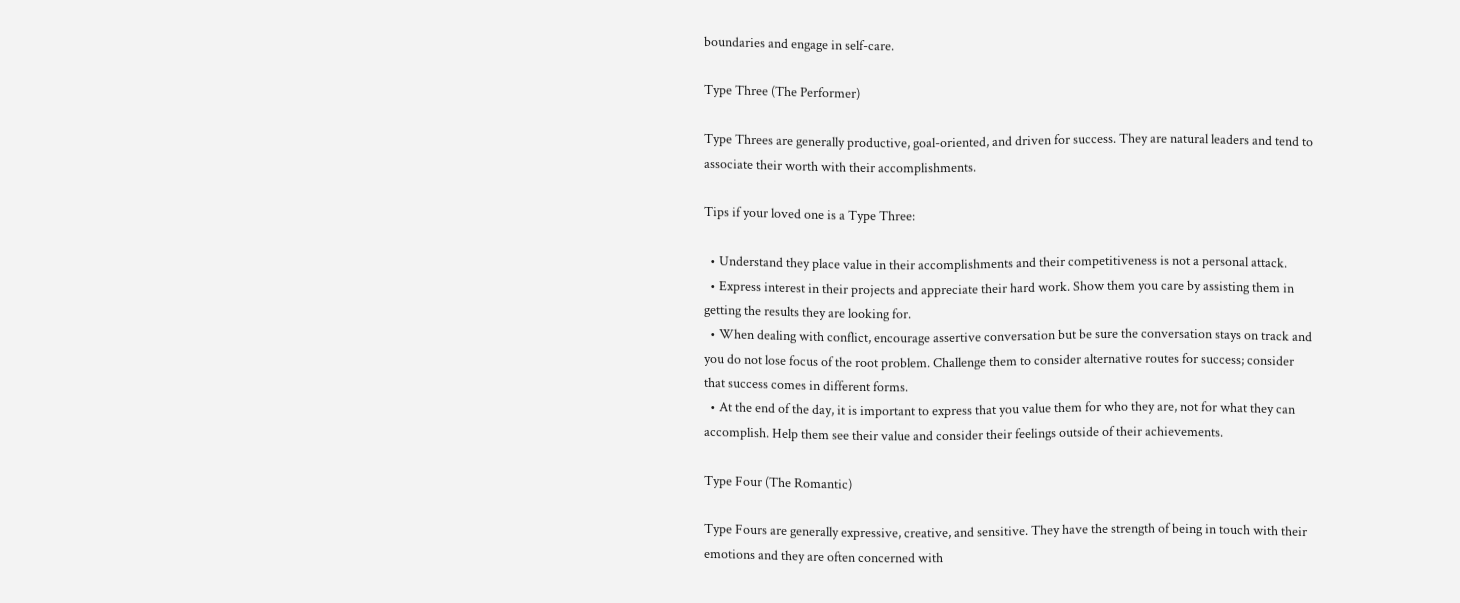boundaries and engage in self-care.

Type Three (The Performer)

Type Threes are generally productive, goal-oriented, and driven for success. They are natural leaders and tend to associate their worth with their accomplishments.

Tips if your loved one is a Type Three:

  • Understand they place value in their accomplishments and their competitiveness is not a personal attack.
  • Express interest in their projects and appreciate their hard work. Show them you care by assisting them in getting the results they are looking for.
  • When dealing with conflict, encourage assertive conversation but be sure the conversation stays on track and you do not lose focus of the root problem. Challenge them to consider alternative routes for success; consider that success comes in different forms.
  • At the end of the day, it is important to express that you value them for who they are, not for what they can accomplish. Help them see their value and consider their feelings outside of their achievements.

Type Four (The Romantic)

Type Fours are generally expressive, creative, and sensitive. They have the strength of being in touch with their emotions and they are often concerned with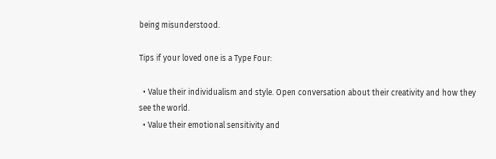being misunderstood.

Tips if your loved one is a Type Four:

  • Value their individualism and style. Open conversation about their creativity and how they see the world.
  • Value their emotional sensitivity and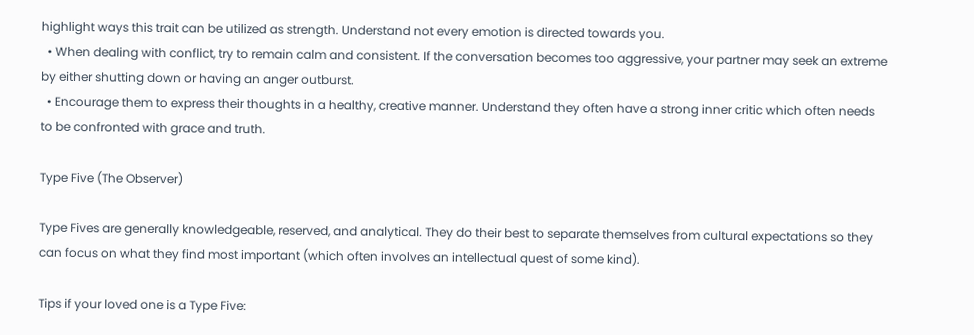highlight ways this trait can be utilized as strength. Understand not every emotion is directed towards you.
  • When dealing with conflict, try to remain calm and consistent. If the conversation becomes too aggressive, your partner may seek an extreme by either shutting down or having an anger outburst.
  • Encourage them to express their thoughts in a healthy, creative manner. Understand they often have a strong inner critic which often needs to be confronted with grace and truth.

Type Five (The Observer)

Type Fives are generally knowledgeable, reserved, and analytical. They do their best to separate themselves from cultural expectations so they can focus on what they find most important (which often involves an intellectual quest of some kind).

Tips if your loved one is a Type Five: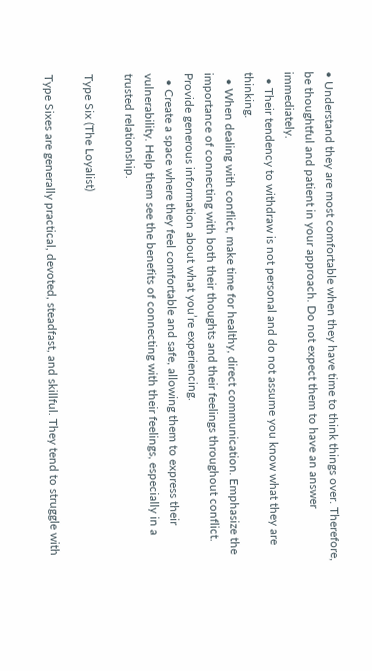• Understand they are most comfortable when they have time to think things over. Therefore, be thoughtful and patient in your approach. Do not expect them to have an answer immediately.
  • Their tendency to withdraw is not personal and do not assume you know what they are thinking.
  • When dealing with conflict, make time for healthy, direct communication. Emphasize the importance of connecting with both their thoughts and their feelings throughout conflict. Provide generous information about what you’re experiencing.
  • Create a space where they feel comfortable and safe, allowing them to express their vulnerability. Help them see the benefits of connecting with their feelings, especially in a trusted relationship.

Type Six (The Loyalist)

Type Sixes are generally practical, devoted, steadfast, and skillful. They tend to struggle with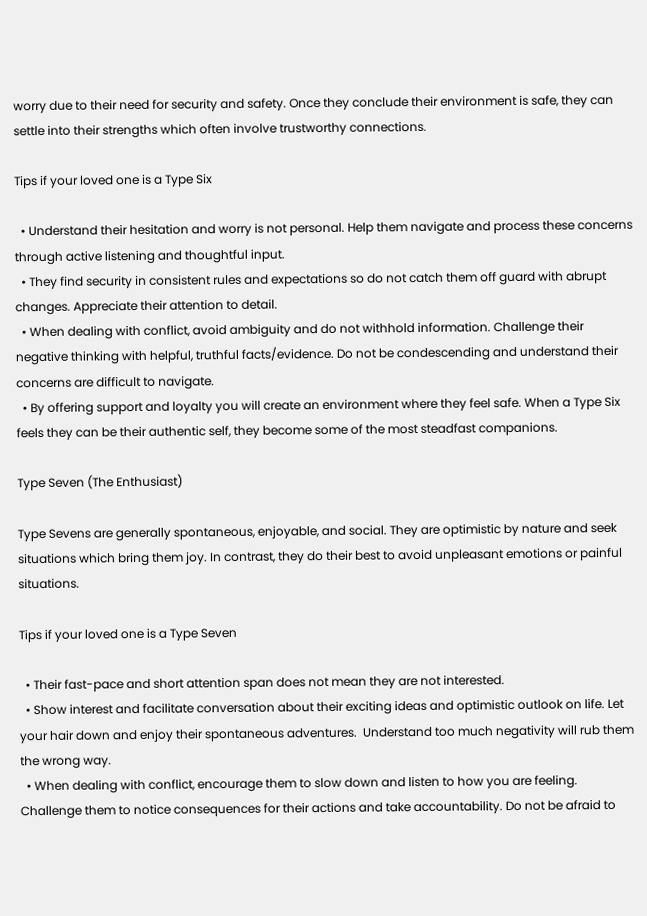worry due to their need for security and safety. Once they conclude their environment is safe, they can settle into their strengths which often involve trustworthy connections.

Tips if your loved one is a Type Six

  • Understand their hesitation and worry is not personal. Help them navigate and process these concerns through active listening and thoughtful input.
  • They find security in consistent rules and expectations so do not catch them off guard with abrupt changes. Appreciate their attention to detail.
  • When dealing with conflict, avoid ambiguity and do not withhold information. Challenge their negative thinking with helpful, truthful facts/evidence. Do not be condescending and understand their concerns are difficult to navigate.
  • By offering support and loyalty you will create an environment where they feel safe. When a Type Six feels they can be their authentic self, they become some of the most steadfast companions.

Type Seven (The Enthusiast)

Type Sevens are generally spontaneous, enjoyable, and social. They are optimistic by nature and seek situations which bring them joy. In contrast, they do their best to avoid unpleasant emotions or painful situations.

Tips if your loved one is a Type Seven

  • Their fast-pace and short attention span does not mean they are not interested.
  • Show interest and facilitate conversation about their exciting ideas and optimistic outlook on life. Let your hair down and enjoy their spontaneous adventures.  Understand too much negativity will rub them the wrong way.
  • When dealing with conflict, encourage them to slow down and listen to how you are feeling. Challenge them to notice consequences for their actions and take accountability. Do not be afraid to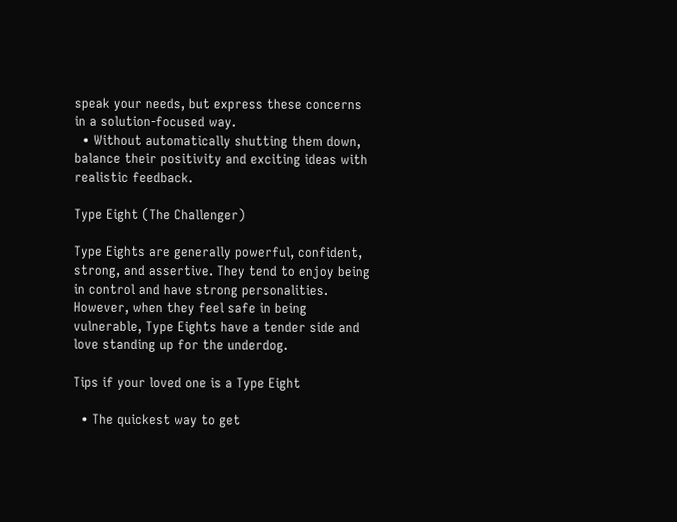speak your needs, but express these concerns in a solution-focused way.
  • Without automatically shutting them down, balance their positivity and exciting ideas with realistic feedback.

Type Eight (The Challenger)

Type Eights are generally powerful, confident, strong, and assertive. They tend to enjoy being in control and have strong personalities. However, when they feel safe in being vulnerable, Type Eights have a tender side and love standing up for the underdog.

Tips if your loved one is a Type Eight

  • The quickest way to get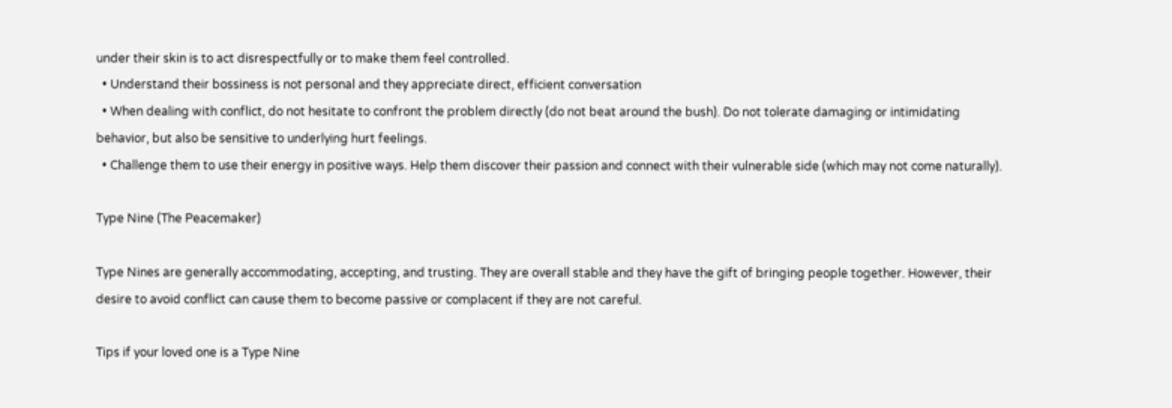under their skin is to act disrespectfully or to make them feel controlled.
  • Understand their bossiness is not personal and they appreciate direct, efficient conversation
  • When dealing with conflict, do not hesitate to confront the problem directly (do not beat around the bush). Do not tolerate damaging or intimidating behavior, but also be sensitive to underlying hurt feelings.
  • Challenge them to use their energy in positive ways. Help them discover their passion and connect with their vulnerable side (which may not come naturally).

Type Nine (The Peacemaker)

Type Nines are generally accommodating, accepting, and trusting. They are overall stable and they have the gift of bringing people together. However, their desire to avoid conflict can cause them to become passive or complacent if they are not careful.

Tips if your loved one is a Type Nine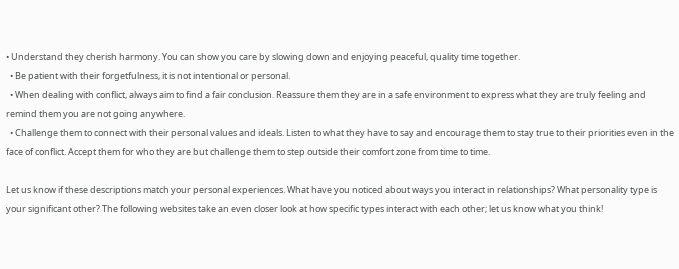• Understand they cherish harmony. You can show you care by slowing down and enjoying peaceful, quality time together.
  • Be patient with their forgetfulness, it is not intentional or personal.
  • When dealing with conflict, always aim to find a fair conclusion. Reassure them they are in a safe environment to express what they are truly feeling and remind them you are not going anywhere.
  • Challenge them to connect with their personal values and ideals. Listen to what they have to say and encourage them to stay true to their priorities even in the face of conflict. Accept them for who they are but challenge them to step outside their comfort zone from time to time.

Let us know if these descriptions match your personal experiences. What have you noticed about ways you interact in relationships? What personality type is your significant other? The following websites take an even closer look at how specific types interact with each other; let us know what you think!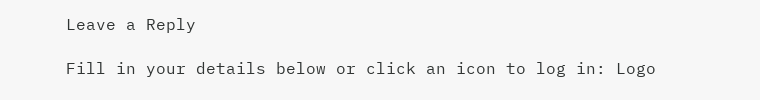Leave a Reply

Fill in your details below or click an icon to log in: Logo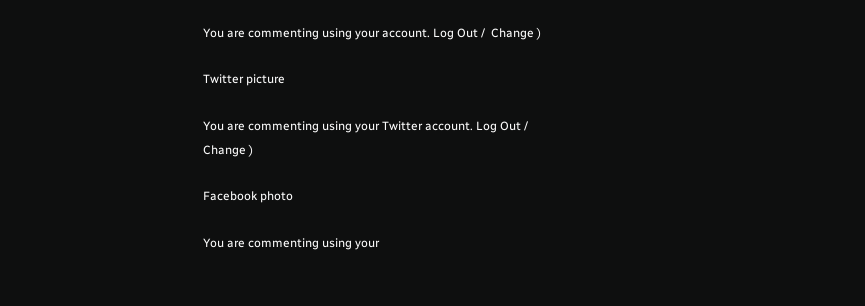You are commenting using your account. Log Out /  Change )

Twitter picture

You are commenting using your Twitter account. Log Out /  Change )

Facebook photo

You are commenting using your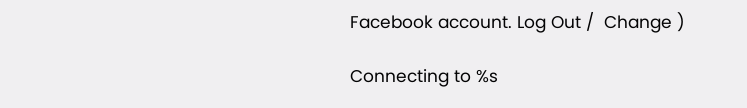Facebook account. Log Out /  Change )

Connecting to %s